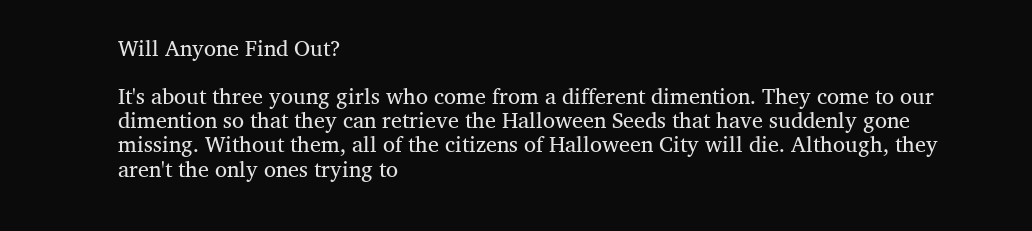Will Anyone Find Out?

It's about three young girls who come from a different dimention. They come to our dimention so that they can retrieve the Halloween Seeds that have suddenly gone missing. Without them, all of the citizens of Halloween City will die. Although, they aren't the only ones trying to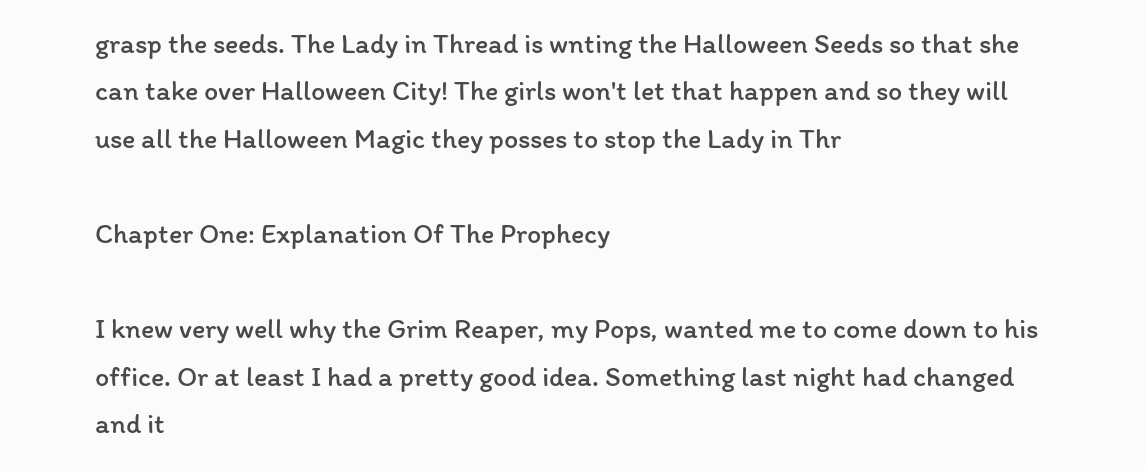grasp the seeds. The Lady in Thread is wnting the Halloween Seeds so that she can take over Halloween City! The girls won't let that happen and so they will use all the Halloween Magic they posses to stop the Lady in Thr

Chapter One: Explanation Of The Prophecy

I knew very well why the Grim Reaper, my Pops, wanted me to come down to his office. Or at least I had a pretty good idea. Something last night had changed and it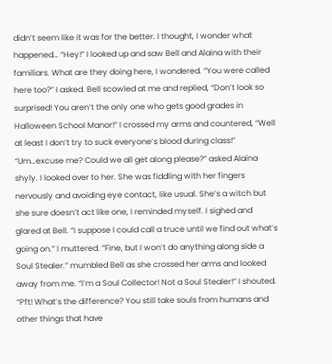didn’t seem like it was for the better. I thought, I wonder what happened… “Hey!” I looked up and saw Bell and Alaina with their familiars. What are they doing here, I wondered. “You were called here too?” I asked. Bell scowled at me and replied, “Don’t look so surprised! You aren’t the only one who gets good grades in Halloween School Manor!” I crossed my arms and countered, “Well at least I don’t try to suck everyone’s blood during class!” “Um…excuse me? Could we all get along please?” asked Alaina shyly. I looked over to her. She was fiddling with her fingers nervously and avoiding eye contact, like usual. She’s a witch but she sure doesn’t act like one, I reminded myself. I sighed and glared at Bell. “I suppose I could call a truce until we find out what’s going on.” I muttered. “Fine, but I won’t do anything along side a Soul Stealer.” mumbled Bell as she crossed her arms and looked away from me. “I’m a Soul Collector! Not a Soul Stealer!” I shouted. “Pft! What’s the difference? You still take souls from humans and other things that have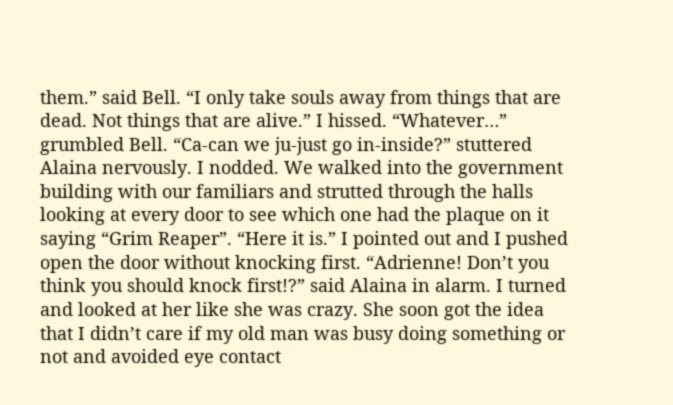them.” said Bell. “I only take souls away from things that are dead. Not things that are alive.” I hissed. “Whatever…” grumbled Bell. “Ca-can we ju-just go in-inside?” stuttered Alaina nervously. I nodded. We walked into the government building with our familiars and strutted through the halls looking at every door to see which one had the plaque on it saying “Grim Reaper”. “Here it is.” I pointed out and I pushed open the door without knocking first. “Adrienne! Don’t you think you should knock first!?” said Alaina in alarm. I turned and looked at her like she was crazy. She soon got the idea that I didn’t care if my old man was busy doing something or not and avoided eye contact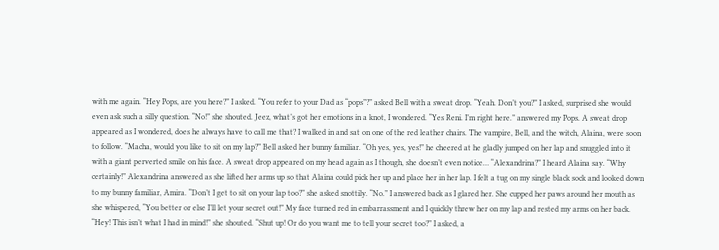with me again. “Hey Pops, are you here?” I asked. “You refer to your Dad as “pops”?” asked Bell with a sweat drop. “Yeah. Don’t you?” I asked, surprised she would even ask such a silly question. “No!” she shouted. Jeez, what’s got her emotions in a knot, I wondered. “Yes Reni. I’m right here.” answered my Pops. A sweat drop appeared as I wondered, does he always have to call me that? I walked in and sat on one of the red leather chairs. The vampire, Bell, and the witch, Alaina, were soon to follow. “Macha, would you like to sit on my lap?” Bell asked her bunny familiar. “Oh yes, yes, yes!” he cheered at he gladly jumped on her lap and snuggled into it with a giant perverted smile on his face. A sweat drop appeared on my head again as I though, she doesn’t even notice… “Alexandrina?” I heard Alaina say. “Why certainly!” Alexandrina answered as she lifted her arms up so that Alaina could pick her up and place her in her lap. I felt a tug on my single black sock and looked down to my bunny familiar, Amira. “Don’t I get to sit on your lap too?” she asked snottily. “No.” I answered back as I glared her. She cupped her paws around her mouth as she whispered, “You better or else I’ll let your secret out!” My face turned red in embarrassment and I quickly threw her on my lap and rested my arms on her back. “Hey! This isn’t what I had in mind!” she shouted. “Shut up! Or do you want me to tell your secret too?” I asked, a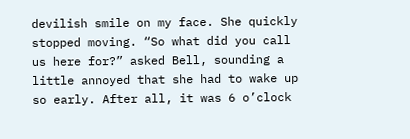devilish smile on my face. She quickly stopped moving. “So what did you call us here for?” asked Bell, sounding a little annoyed that she had to wake up so early. After all, it was 6 o’clock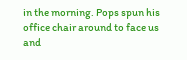in the morning. Pops spun his office chair around to face us and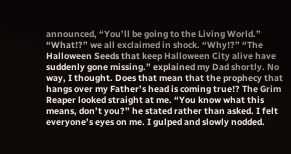announced, “You’ll be going to the Living World.” “What!?” we all exclaimed in shock. “Why!?” “The Halloween Seeds that keep Halloween City alive have suddenly gone missing.” explained my Dad shortly. No way, I thought. Does that mean that the prophecy that hangs over my Father’s head is coming true!? The Grim Reaper looked straight at me. “You know what this means, don’t you?” he stated rather than asked. I felt everyone’s eyes on me. I gulped and slowly nodded.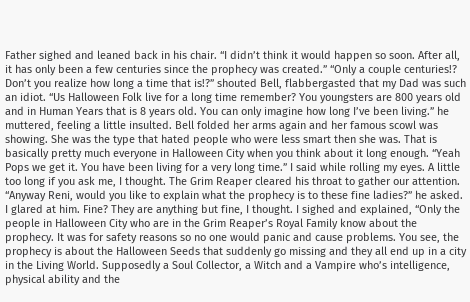Father sighed and leaned back in his chair. “I didn’t think it would happen so soon. After all, it has only been a few centuries since the prophecy was created.” “Only a couple centuries!? Don’t you realize how long a time that is!?” shouted Bell, flabbergasted that my Dad was such an idiot. “Us Halloween Folk live for a long time remember? You youngsters are 800 years old and in Human Years that is 8 years old. You can only imagine how long I’ve been living.” he muttered, feeling a little insulted. Bell folded her arms again and her famous scowl was showing. She was the type that hated people who were less smart then she was. That is basically pretty much everyone in Halloween City when you think about it long enough. “Yeah Pops we get it. You have been living for a very long time.” I said while rolling my eyes. A little too long if you ask me, I thought. The Grim Reaper cleared his throat to gather our attention. “Anyway Reni, would you like to explain what the prophecy is to these fine ladies?” he asked. I glared at him. Fine? They are anything but fine, I thought. I sighed and explained, “Only the people in Halloween City who are in the Grim Reaper’s Royal Family know about the prophecy. It was for safety reasons so no one would panic and cause problems. You see, the prophecy is about the Halloween Seeds that suddenly go missing and they all end up in a city in the Living World. Supposedly a Soul Collector, a Witch and a Vampire who’s intelligence, physical ability and the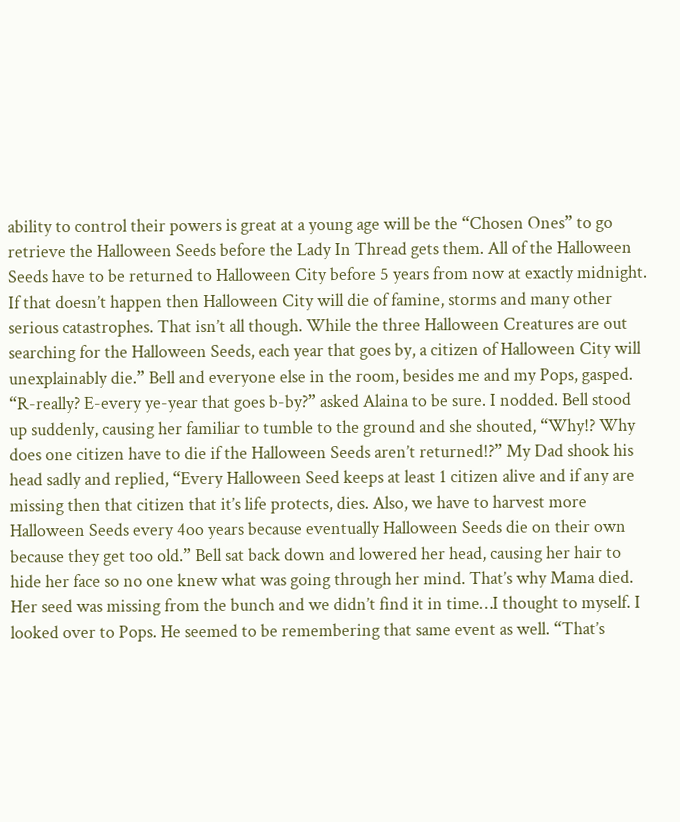ability to control their powers is great at a young age will be the “Chosen Ones” to go retrieve the Halloween Seeds before the Lady In Thread gets them. All of the Halloween Seeds have to be returned to Halloween City before 5 years from now at exactly midnight. If that doesn’t happen then Halloween City will die of famine, storms and many other serious catastrophes. That isn’t all though. While the three Halloween Creatures are out searching for the Halloween Seeds, each year that goes by, a citizen of Halloween City will unexplainably die.” Bell and everyone else in the room, besides me and my Pops, gasped. “R-really? E-every ye-year that goes b-by?” asked Alaina to be sure. I nodded. Bell stood up suddenly, causing her familiar to tumble to the ground and she shouted, “Why!? Why does one citizen have to die if the Halloween Seeds aren’t returned!?” My Dad shook his head sadly and replied, “Every Halloween Seed keeps at least 1 citizen alive and if any are missing then that citizen that it’s life protects, dies. Also, we have to harvest more Halloween Seeds every 4oo years because eventually Halloween Seeds die on their own because they get too old.” Bell sat back down and lowered her head, causing her hair to hide her face so no one knew what was going through her mind. That’s why Mama died. Her seed was missing from the bunch and we didn’t find it in time…I thought to myself. I looked over to Pops. He seemed to be remembering that same event as well. “That’s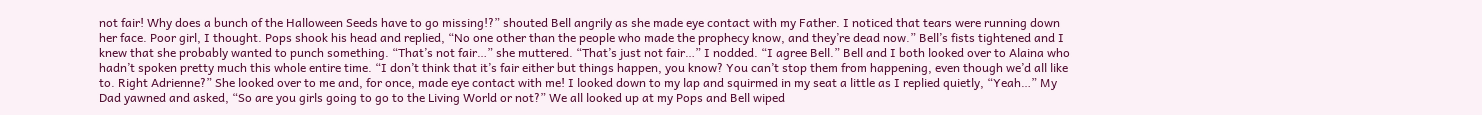not fair! Why does a bunch of the Halloween Seeds have to go missing!?” shouted Bell angrily as she made eye contact with my Father. I noticed that tears were running down her face. Poor girl, I thought. Pops shook his head and replied, “No one other than the people who made the prophecy know, and they’re dead now.” Bell’s fists tightened and I knew that she probably wanted to punch something. “That’s not fair…” she muttered. “That’s just not fair…” I nodded. “I agree Bell.” Bell and I both looked over to Alaina who hadn’t spoken pretty much this whole entire time. “I don’t think that it’s fair either but things happen, you know? You can’t stop them from happening, even though we’d all like to. Right Adrienne?” She looked over to me and, for once, made eye contact with me! I looked down to my lap and squirmed in my seat a little as I replied quietly, “Yeah…” My Dad yawned and asked, “So are you girls going to go to the Living World or not?” We all looked up at my Pops and Bell wiped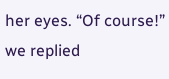her eyes. “Of course!” we replied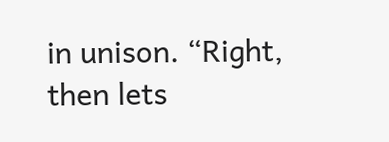in unison. “Right, then lets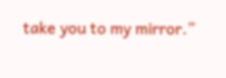take you to my mirror.”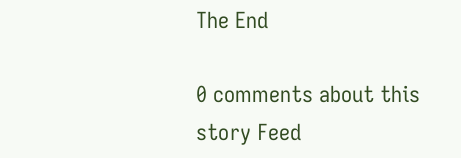The End

0 comments about this story Feed